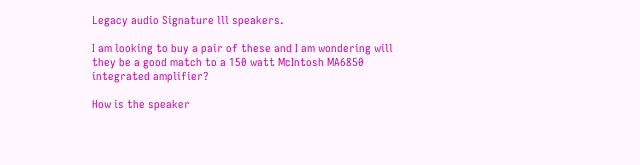Legacy audio Signature lll speakers.

I am looking to buy a pair of these and I am wondering will they be a good match to a 150 watt McIntosh MA6850 integrated amplifier?

How is the speaker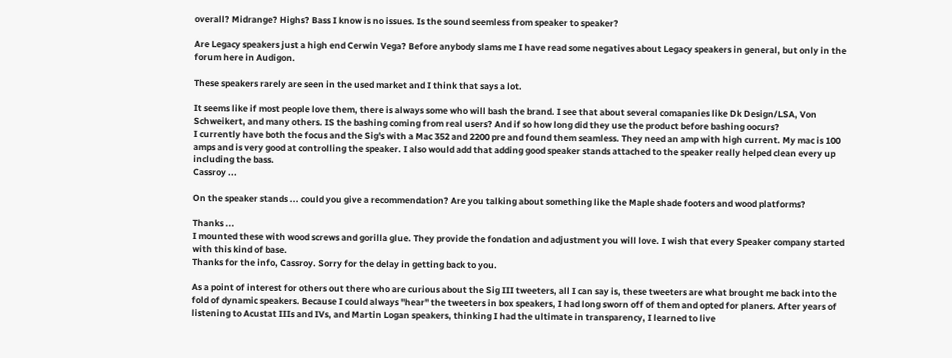overall? Midrange? Highs? Bass I know is no issues. Is the sound seemless from speaker to speaker?

Are Legacy speakers just a high end Cerwin Vega? Before anybody slams me I have read some negatives about Legacy speakers in general, but only in the forum here in Audigon.

These speakers rarely are seen in the used market and I think that says a lot.

It seems like if most people love them, there is always some who will bash the brand. I see that about several comapanies like Dk Design/LSA, Von Schweikert, and many others. IS the bashing coming from real users? And if so how long did they use the product before bashing oocurs?
I currently have both the focus and the Sig's with a Mac 352 and 2200 pre and found them seamless. They need an amp with high current. My mac is 100 amps and is very good at controlling the speaker. I also would add that adding good speaker stands attached to the speaker really helped clean every up including the bass.
Cassroy ...

On the speaker stands ... could you give a recommendation? Are you talking about something like the Maple shade footers and wood platforms?

Thanks ...
I mounted these with wood screws and gorilla glue. They provide the fondation and adjustment you will love. I wish that every Speaker company started with this kind of base.
Thanks for the info, Cassroy. Sorry for the delay in getting back to you.

As a point of interest for others out there who are curious about the Sig III tweeters, all I can say is, these tweeters are what brought me back into the fold of dynamic speakers. Because I could always "hear" the tweeters in box speakers, I had long sworn off of them and opted for planers. After years of listening to Acustat IIIs and IVs, and Martin Logan speakers, thinking I had the ultimate in transparency, I learned to live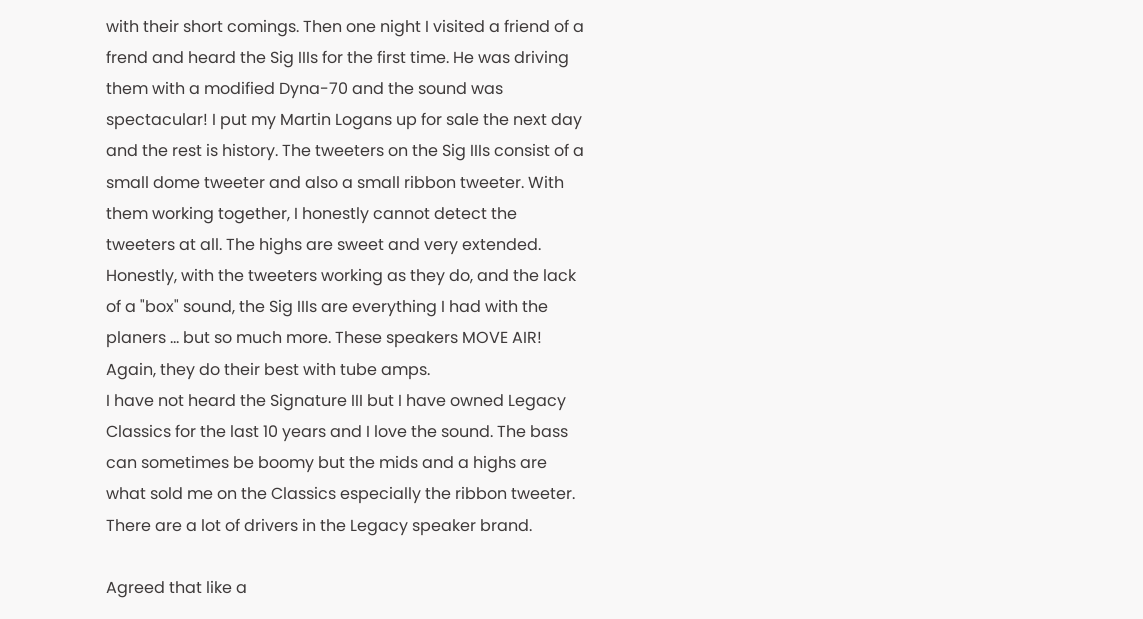with their short comings. Then one night I visited a friend of a frend and heard the Sig IIIs for the first time. He was driving them with a modified Dyna-70 and the sound was spectacular! I put my Martin Logans up for sale the next day and the rest is history. The tweeters on the Sig IIIs consist of a small dome tweeter and also a small ribbon tweeter. With them working together, I honestly cannot detect the tweeters at all. The highs are sweet and very extended. Honestly, with the tweeters working as they do, and the lack of a "box" sound, the Sig IIIs are everything I had with the planers ... but so much more. These speakers MOVE AIR! Again, they do their best with tube amps.
I have not heard the Signature III but I have owned Legacy Classics for the last 10 years and I love the sound. The bass can sometimes be boomy but the mids and a highs are what sold me on the Classics especially the ribbon tweeter. There are a lot of drivers in the Legacy speaker brand.

Agreed that like a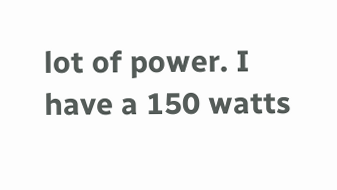lot of power. I have a 150 watts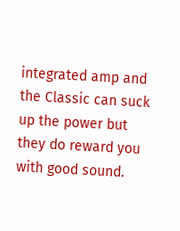integrated amp and the Classic can suck up the power but they do reward you with good sound.